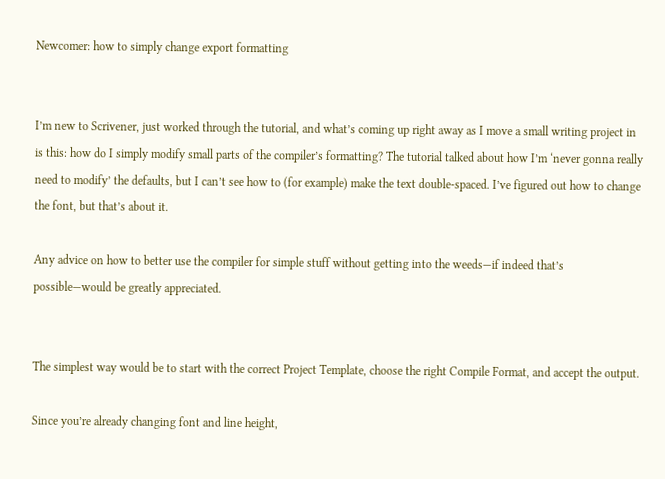Newcomer: how to simply change export formatting


I’m new to Scrivener, just worked through the tutorial, and what’s coming up right away as I move a small writing project in is this: how do I simply modify small parts of the compiler’s formatting? The tutorial talked about how I’m ‘never gonna really need to modify’ the defaults, but I can’t see how to (for example) make the text double-spaced. I’ve figured out how to change the font, but that’s about it.

Any advice on how to better use the compiler for simple stuff without getting into the weeds—if indeed that’s possible—would be greatly appreciated.


The simplest way would be to start with the correct Project Template, choose the right Compile Format, and accept the output.

Since you’re already changing font and line height,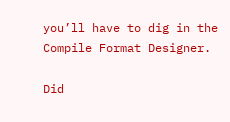you’ll have to dig in the Compile Format Designer.

Did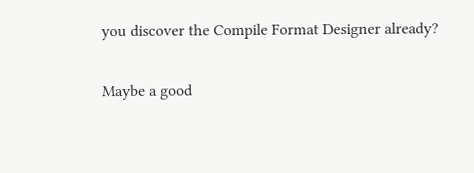you discover the Compile Format Designer already?

Maybe a good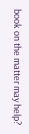book on the matter may help?